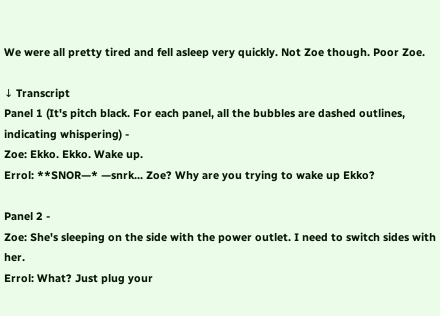We were all pretty tired and fell asleep very quickly. Not Zoe though. Poor Zoe.

↓ Transcript
Panel 1 (It's pitch black. For each panel, all the bubbles are dashed outlines, indicating whispering) -
Zoe: Ekko. Ekko. Wake up.
Errol: **SNOR—* —snrk... Zoe? Why are you trying to wake up Ekko?

Panel 2 -
Zoe: She's sleeping on the side with the power outlet. I need to switch sides with her.
Errol: What? Just plug your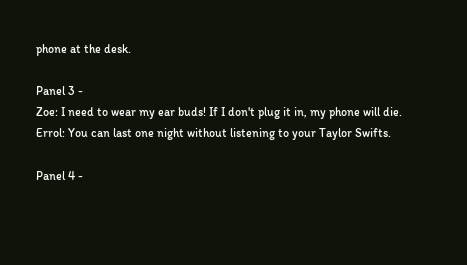phone at the desk.

Panel 3 -
Zoe: I need to wear my ear buds! If I don't plug it in, my phone will die.
Errol: You can last one night without listening to your Taylor Swifts.

Panel 4 -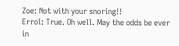Zoe: Not with your snoring!!
Errol: True. Oh well. May the odds be ever in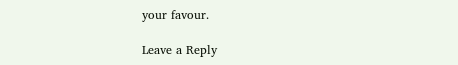your favour.

Leave a Reply